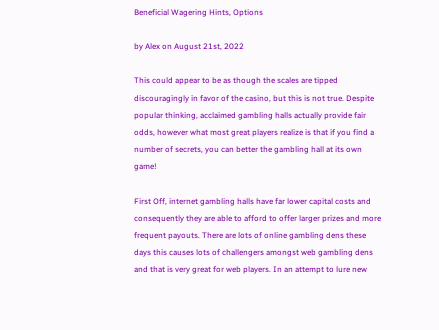Beneficial Wagering Hints, Options

by Alex on August 21st, 2022

This could appear to be as though the scales are tipped discouragingly in favor of the casino, but this is not true. Despite popular thinking, acclaimed gambling halls actually provide fair odds, however what most great players realize is that if you find a number of secrets, you can better the gambling hall at its own game!

First Off, internet gambling halls have far lower capital costs and consequently they are able to afford to offer larger prizes and more frequent payouts. There are lots of online gambling dens these days this causes lots of challengers amongst web gambling dens and that is very great for web players. In an attempt to lure new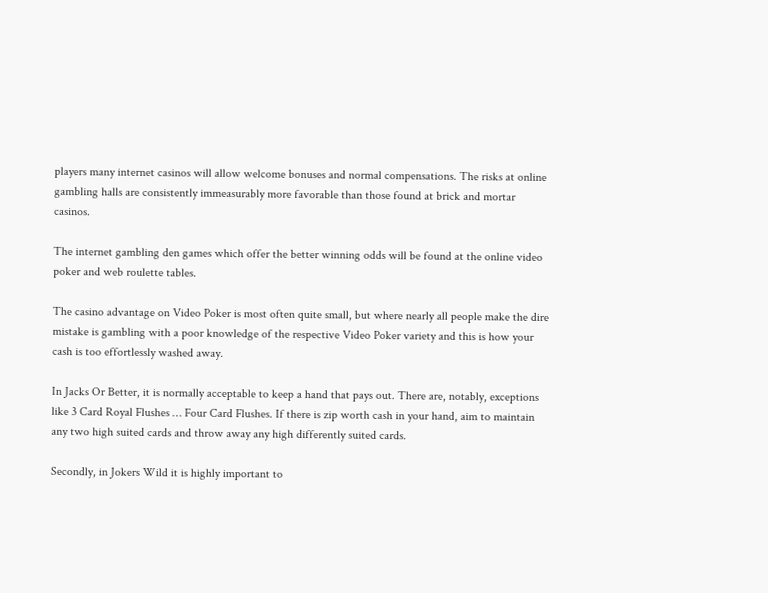players many internet casinos will allow welcome bonuses and normal compensations. The risks at online gambling halls are consistently immeasurably more favorable than those found at brick and mortar casinos.

The internet gambling den games which offer the better winning odds will be found at the online video poker and web roulette tables.

The casino advantage on Video Poker is most often quite small, but where nearly all people make the dire mistake is gambling with a poor knowledge of the respective Video Poker variety and this is how your cash is too effortlessly washed away.

In Jacks Or Better, it is normally acceptable to keep a hand that pays out. There are, notably, exceptions like 3 Card Royal Flushes … Four Card Flushes. If there is zip worth cash in your hand, aim to maintain any two high suited cards and throw away any high differently suited cards.

Secondly, in Jokers Wild it is highly important to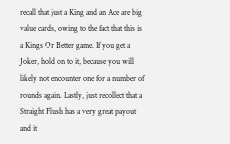recall that just a King and an Ace are big value cards, owing to the fact that this is a Kings Or Better game. If you get a Joker, hold on to it, because you will likely not encounter one for a number of rounds again. Lastly, just recollect that a Straight Flush has a very great payout and it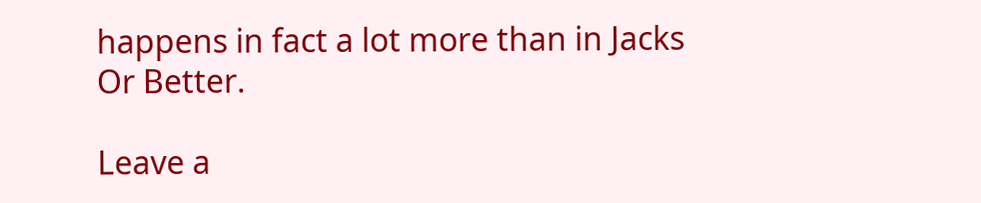happens in fact a lot more than in Jacks Or Better.

Leave a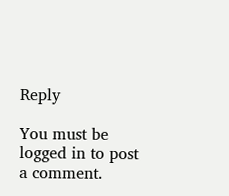Reply

You must be logged in to post a comment.